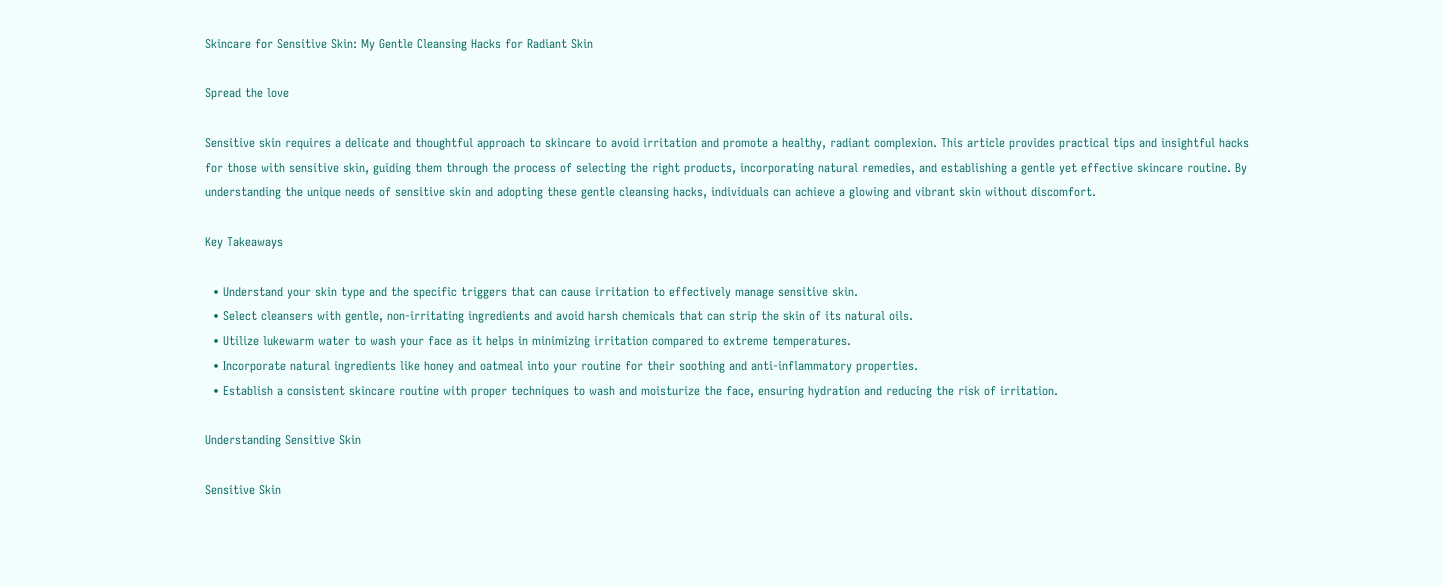Skincare for Sensitive Skin: My Gentle Cleansing Hacks for Radiant Skin

Spread the love

Sensitive skin requires a delicate and thoughtful approach to skincare to avoid irritation and promote a healthy, radiant complexion. This article provides practical tips and insightful hacks for those with sensitive skin, guiding them through the process of selecting the right products, incorporating natural remedies, and establishing a gentle yet effective skincare routine. By understanding the unique needs of sensitive skin and adopting these gentle cleansing hacks, individuals can achieve a glowing and vibrant skin without discomfort.

Key Takeaways

  • Understand your skin type and the specific triggers that can cause irritation to effectively manage sensitive skin.
  • Select cleansers with gentle, non-irritating ingredients and avoid harsh chemicals that can strip the skin of its natural oils.
  • Utilize lukewarm water to wash your face as it helps in minimizing irritation compared to extreme temperatures.
  • Incorporate natural ingredients like honey and oatmeal into your routine for their soothing and anti-inflammatory properties.
  • Establish a consistent skincare routine with proper techniques to wash and moisturize the face, ensuring hydration and reducing the risk of irritation.

Understanding Sensitive Skin

Sensitive Skin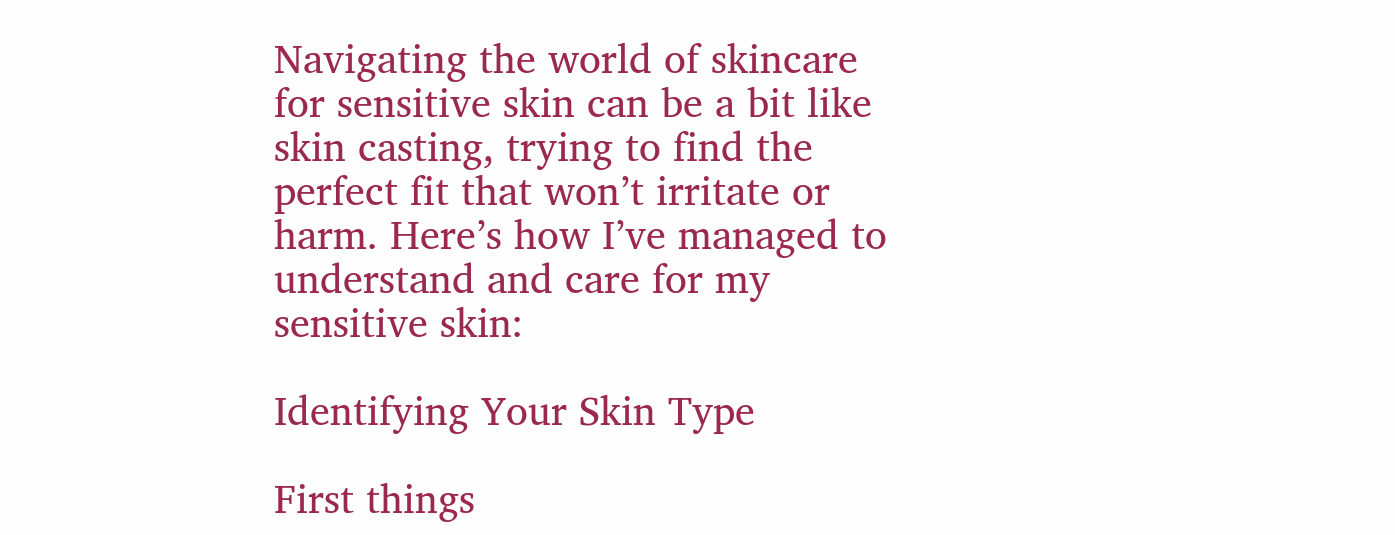Navigating the world of skincare for sensitive skin can be a bit like skin casting, trying to find the perfect fit that won’t irritate or harm. Here’s how I’ve managed to understand and care for my sensitive skin:

Identifying Your Skin Type

First things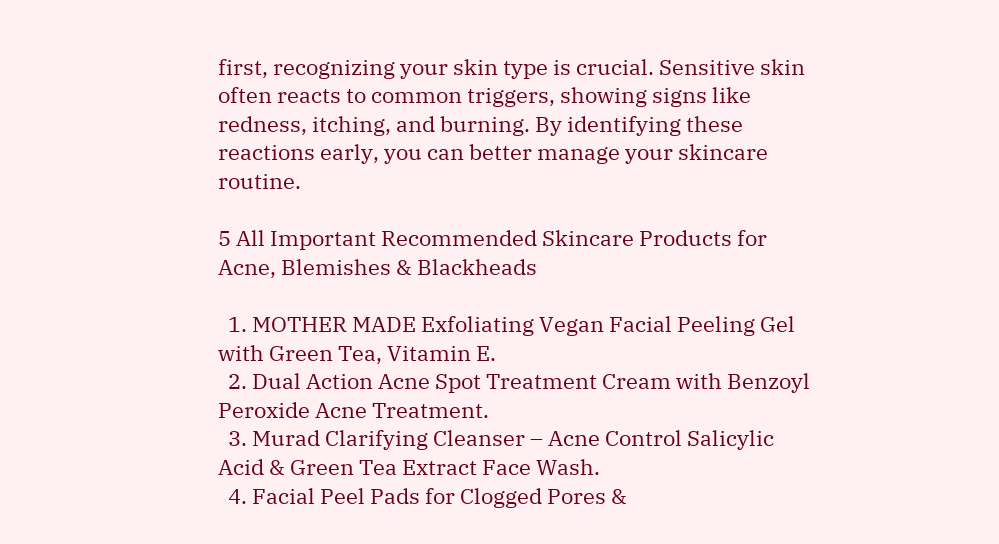first, recognizing your skin type is crucial. Sensitive skin often reacts to common triggers, showing signs like redness, itching, and burning. By identifying these reactions early, you can better manage your skincare routine.

5 All Important Recommended Skincare Products for Acne, Blemishes & Blackheads

  1. MOTHER MADE Exfoliating Vegan Facial Peeling Gel with Green Tea, Vitamin E.
  2. Dual Action Acne Spot Treatment Cream with Benzoyl Peroxide Acne Treatment.
  3. Murad Clarifying Cleanser – Acne Control Salicylic Acid & Green Tea Extract Face Wash.
  4. Facial Peel Pads for Clogged Pores &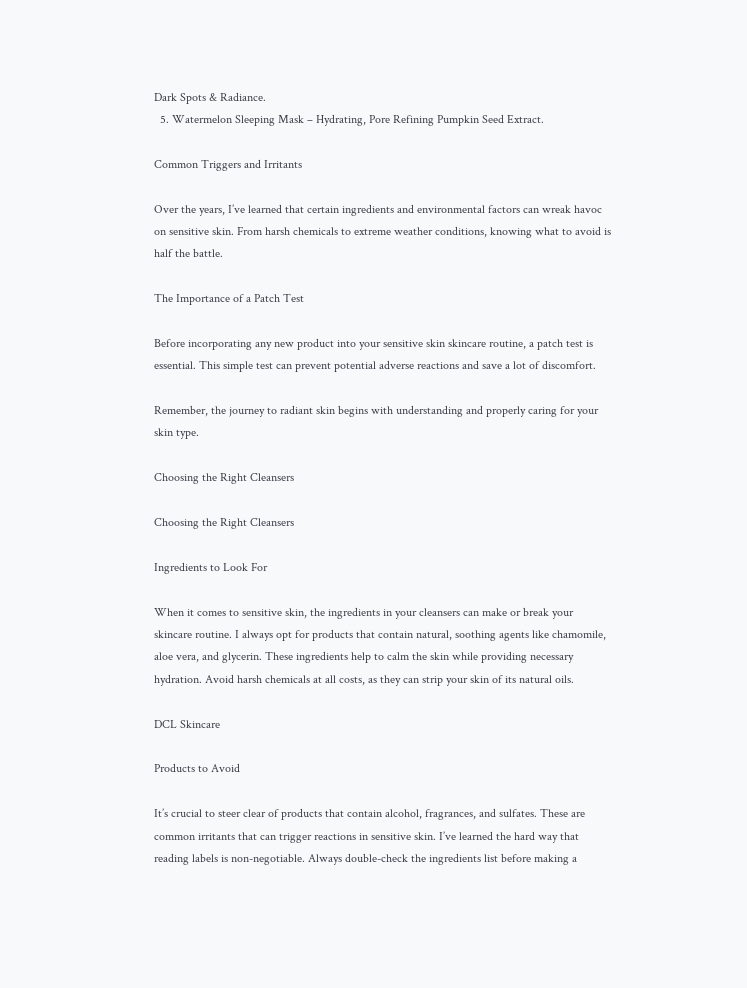Dark Spots & Radiance.
  5. Watermelon Sleeping Mask – Hydrating, Pore Refining Pumpkin Seed Extract.

Common Triggers and Irritants

Over the years, I’ve learned that certain ingredients and environmental factors can wreak havoc on sensitive skin. From harsh chemicals to extreme weather conditions, knowing what to avoid is half the battle.

The Importance of a Patch Test

Before incorporating any new product into your sensitive skin skincare routine, a patch test is essential. This simple test can prevent potential adverse reactions and save a lot of discomfort.

Remember, the journey to radiant skin begins with understanding and properly caring for your skin type.

Choosing the Right Cleansers

Choosing the Right Cleansers

Ingredients to Look For

When it comes to sensitive skin, the ingredients in your cleansers can make or break your skincare routine. I always opt for products that contain natural, soothing agents like chamomile, aloe vera, and glycerin. These ingredients help to calm the skin while providing necessary hydration. Avoid harsh chemicals at all costs, as they can strip your skin of its natural oils.

DCL Skincare

Products to Avoid

It’s crucial to steer clear of products that contain alcohol, fragrances, and sulfates. These are common irritants that can trigger reactions in sensitive skin. I’ve learned the hard way that reading labels is non-negotiable. Always double-check the ingredients list before making a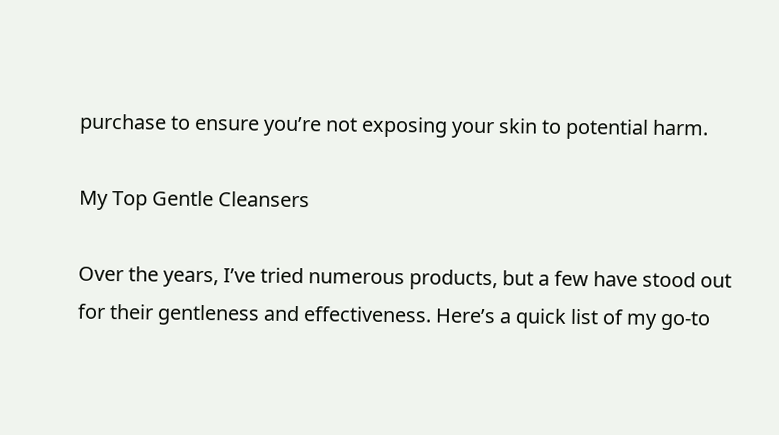purchase to ensure you’re not exposing your skin to potential harm.

My Top Gentle Cleansers

Over the years, I’ve tried numerous products, but a few have stood out for their gentleness and effectiveness. Here’s a quick list of my go-to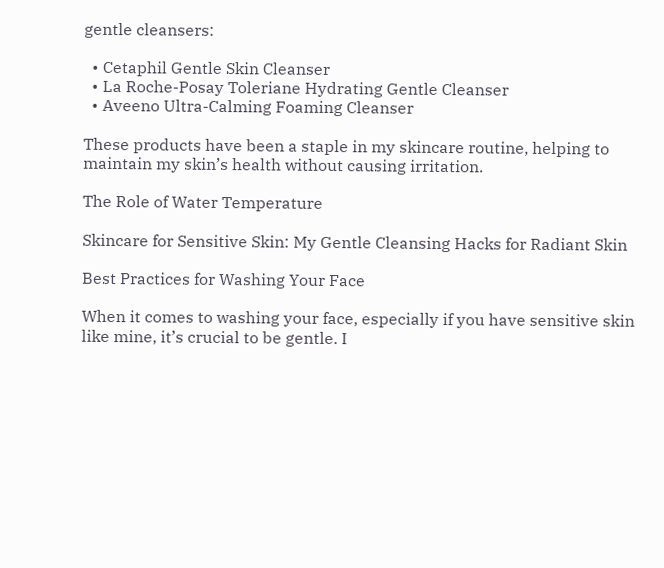gentle cleansers:

  • Cetaphil Gentle Skin Cleanser
  • La Roche-Posay Toleriane Hydrating Gentle Cleanser
  • Aveeno Ultra-Calming Foaming Cleanser

These products have been a staple in my skincare routine, helping to maintain my skin’s health without causing irritation.

The Role of Water Temperature

Skincare for Sensitive Skin: My Gentle Cleansing Hacks for Radiant Skin

Best Practices for Washing Your Face

When it comes to washing your face, especially if you have sensitive skin like mine, it’s crucial to be gentle. I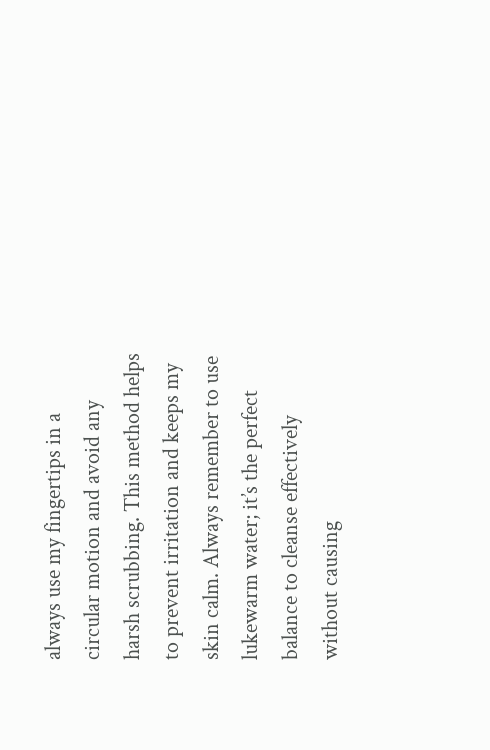always use my fingertips in a circular motion and avoid any harsh scrubbing. This method helps to prevent irritation and keeps my skin calm. Always remember to use lukewarm water; it’s the perfect balance to cleanse effectively without causing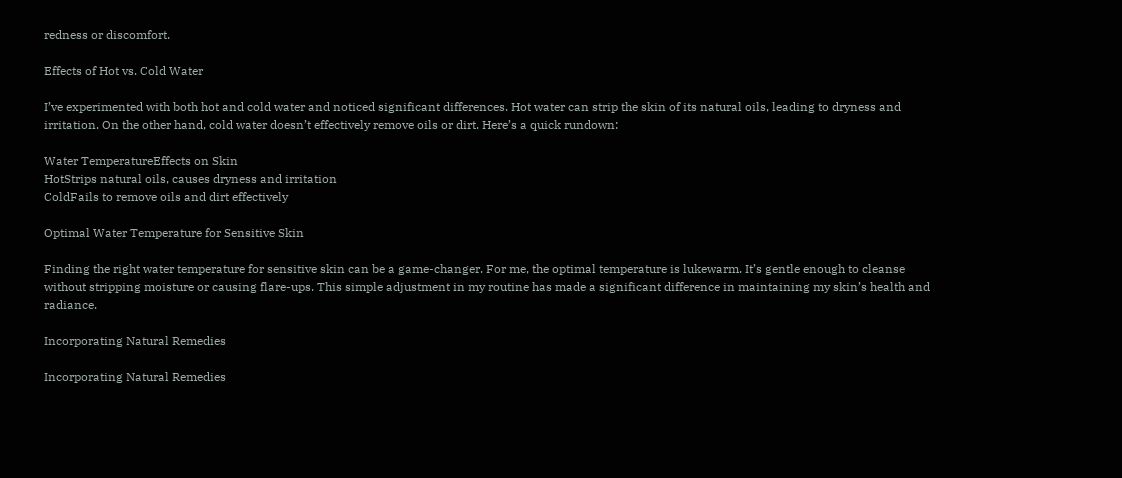redness or discomfort.

Effects of Hot vs. Cold Water

I’ve experimented with both hot and cold water and noticed significant differences. Hot water can strip the skin of its natural oils, leading to dryness and irritation. On the other hand, cold water doesn’t effectively remove oils or dirt. Here’s a quick rundown:

Water TemperatureEffects on Skin
HotStrips natural oils, causes dryness and irritation
ColdFails to remove oils and dirt effectively

Optimal Water Temperature for Sensitive Skin

Finding the right water temperature for sensitive skin can be a game-changer. For me, the optimal temperature is lukewarm. It’s gentle enough to cleanse without stripping moisture or causing flare-ups. This simple adjustment in my routine has made a significant difference in maintaining my skin’s health and radiance.

Incorporating Natural Remedies

Incorporating Natural Remedies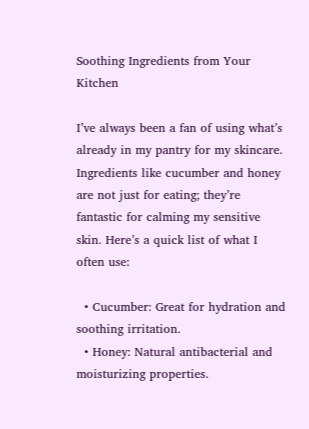Soothing Ingredients from Your Kitchen

I’ve always been a fan of using what’s already in my pantry for my skincare. Ingredients like cucumber and honey are not just for eating; they’re fantastic for calming my sensitive skin. Here’s a quick list of what I often use:

  • Cucumber: Great for hydration and soothing irritation.
  • Honey: Natural antibacterial and moisturizing properties.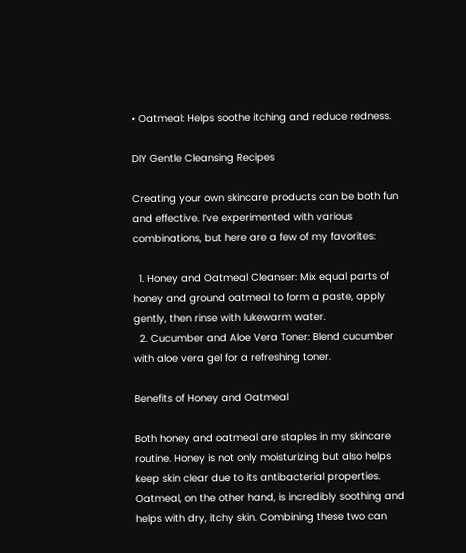• Oatmeal: Helps soothe itching and reduce redness.

DIY Gentle Cleansing Recipes

Creating your own skincare products can be both fun and effective. I’ve experimented with various combinations, but here are a few of my favorites:

  1. Honey and Oatmeal Cleanser: Mix equal parts of honey and ground oatmeal to form a paste, apply gently, then rinse with lukewarm water.
  2. Cucumber and Aloe Vera Toner: Blend cucumber with aloe vera gel for a refreshing toner.

Benefits of Honey and Oatmeal

Both honey and oatmeal are staples in my skincare routine. Honey is not only moisturizing but also helps keep skin clear due to its antibacterial properties. Oatmeal, on the other hand, is incredibly soothing and helps with dry, itchy skin. Combining these two can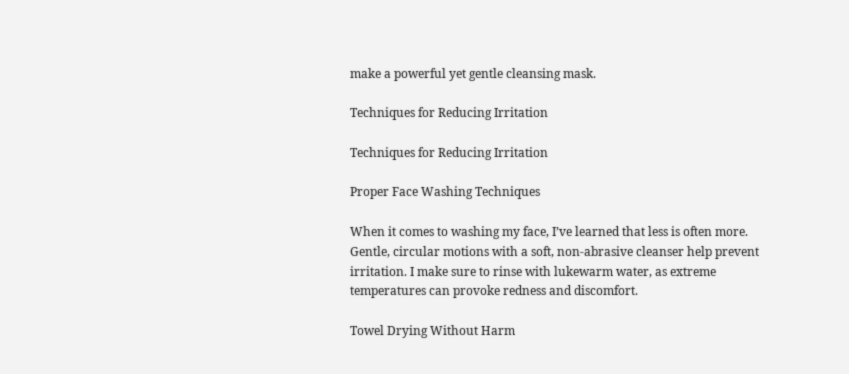make a powerful yet gentle cleansing mask.

Techniques for Reducing Irritation

Techniques for Reducing Irritation

Proper Face Washing Techniques

When it comes to washing my face, I’ve learned that less is often more. Gentle, circular motions with a soft, non-abrasive cleanser help prevent irritation. I make sure to rinse with lukewarm water, as extreme temperatures can provoke redness and discomfort.

Towel Drying Without Harm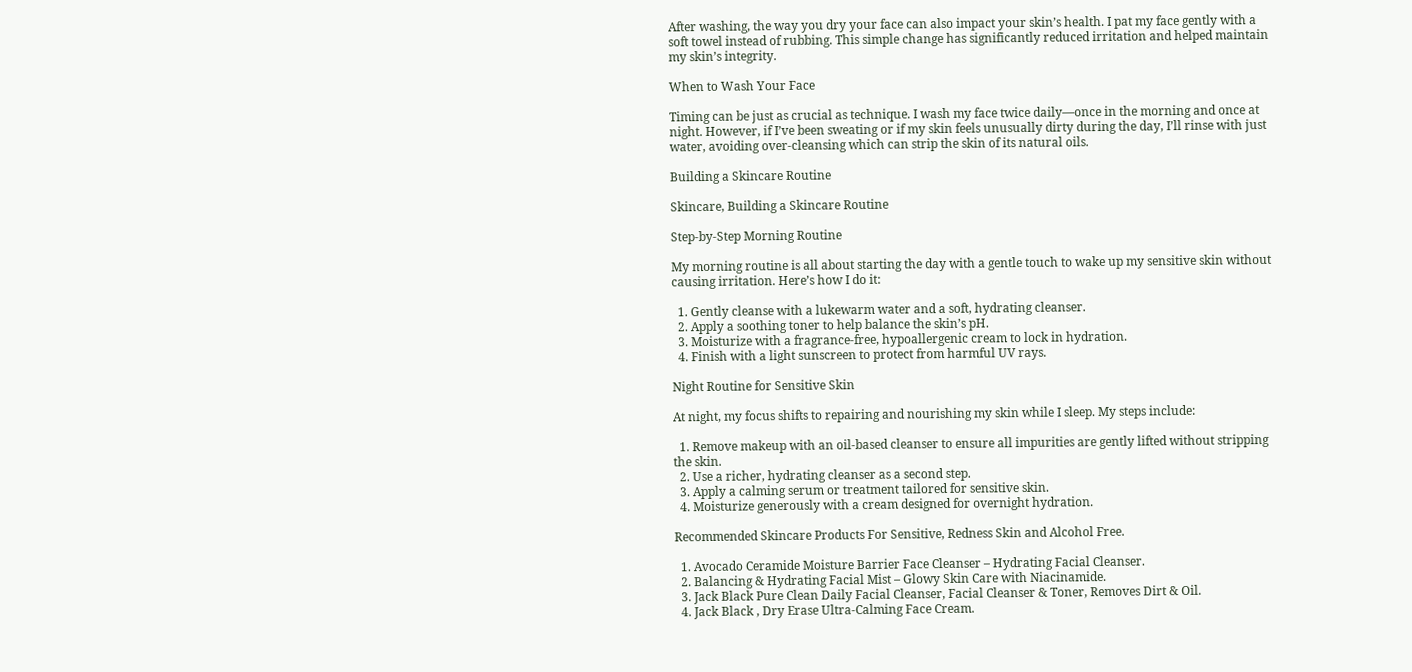After washing, the way you dry your face can also impact your skin’s health. I pat my face gently with a soft towel instead of rubbing. This simple change has significantly reduced irritation and helped maintain my skin’s integrity.

When to Wash Your Face

Timing can be just as crucial as technique. I wash my face twice daily—once in the morning and once at night. However, if I’ve been sweating or if my skin feels unusually dirty during the day, I’ll rinse with just water, avoiding over-cleansing which can strip the skin of its natural oils.

Building a Skincare Routine

Skincare, Building a Skincare Routine

Step-by-Step Morning Routine

My morning routine is all about starting the day with a gentle touch to wake up my sensitive skin without causing irritation. Here’s how I do it:

  1. Gently cleanse with a lukewarm water and a soft, hydrating cleanser.
  2. Apply a soothing toner to help balance the skin’s pH.
  3. Moisturize with a fragrance-free, hypoallergenic cream to lock in hydration.
  4. Finish with a light sunscreen to protect from harmful UV rays.

Night Routine for Sensitive Skin

At night, my focus shifts to repairing and nourishing my skin while I sleep. My steps include:

  1. Remove makeup with an oil-based cleanser to ensure all impurities are gently lifted without stripping the skin.
  2. Use a richer, hydrating cleanser as a second step.
  3. Apply a calming serum or treatment tailored for sensitive skin.
  4. Moisturize generously with a cream designed for overnight hydration.

Recommended Skincare Products For Sensitive, Redness Skin and Alcohol Free.

  1. Avocado Ceramide Moisture Barrier Face Cleanser – Hydrating Facial Cleanser.
  2. Balancing & Hydrating Facial Mist – Glowy Skin Care with Niacinamide.
  3. Jack Black Pure Clean Daily Facial Cleanser, Facial Cleanser & Toner, Removes Dirt & Oil.
  4. Jack Black , Dry Erase Ultra-Calming Face Cream.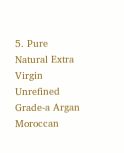5. Pure Natural Extra Virgin Unrefined Grade-a Argan Moroccan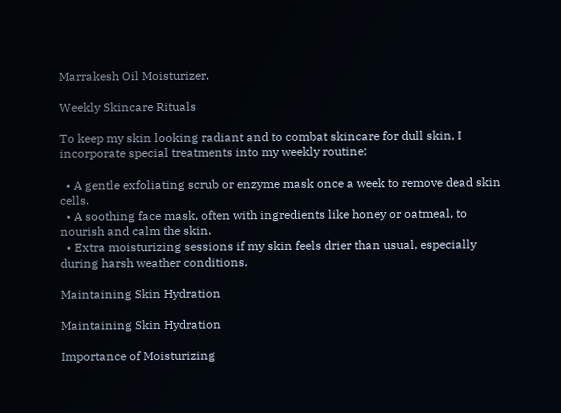Marrakesh Oil Moisturizer.

Weekly Skincare Rituals

To keep my skin looking radiant and to combat skincare for dull skin, I incorporate special treatments into my weekly routine:

  • A gentle exfoliating scrub or enzyme mask once a week to remove dead skin cells.
  • A soothing face mask, often with ingredients like honey or oatmeal, to nourish and calm the skin.
  • Extra moisturizing sessions if my skin feels drier than usual, especially during harsh weather conditions.

Maintaining Skin Hydration

Maintaining Skin Hydration

Importance of Moisturizing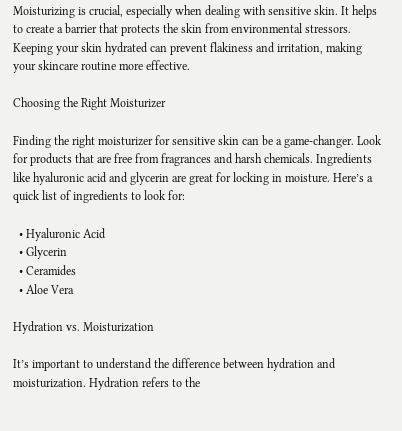Moisturizing is crucial, especially when dealing with sensitive skin. It helps to create a barrier that protects the skin from environmental stressors. Keeping your skin hydrated can prevent flakiness and irritation, making your skincare routine more effective.

Choosing the Right Moisturizer

Finding the right moisturizer for sensitive skin can be a game-changer. Look for products that are free from fragrances and harsh chemicals. Ingredients like hyaluronic acid and glycerin are great for locking in moisture. Here’s a quick list of ingredients to look for:

  • Hyaluronic Acid
  • Glycerin
  • Ceramides
  • Aloe Vera

Hydration vs. Moisturization

It’s important to understand the difference between hydration and moisturization. Hydration refers to the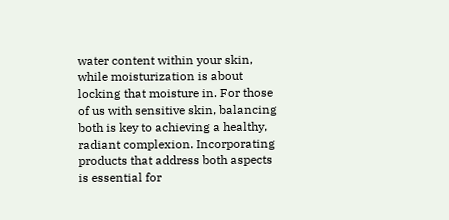water content within your skin, while moisturization is about locking that moisture in. For those of us with sensitive skin, balancing both is key to achieving a healthy, radiant complexion. Incorporating products that address both aspects is essential for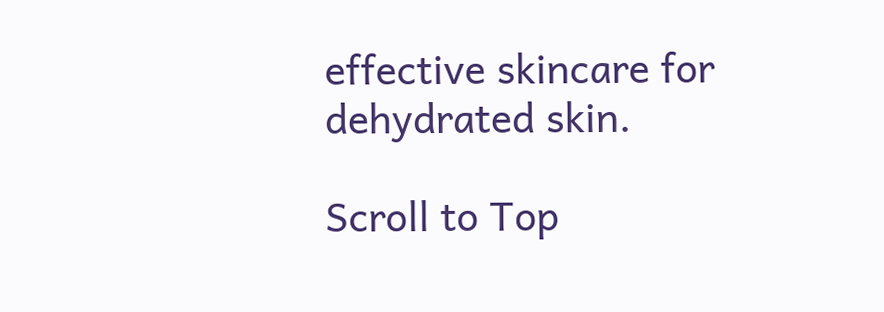effective skincare for dehydrated skin.

Scroll to Top